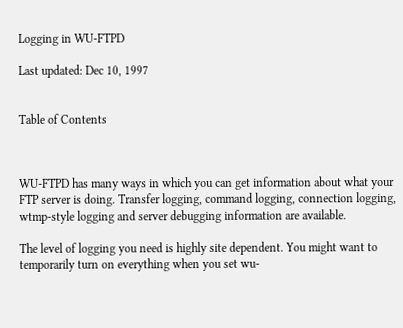Logging in WU-FTPD

Last updated: Dec 10, 1997


Table of Contents



WU-FTPD has many ways in which you can get information about what your FTP server is doing. Transfer logging, command logging, connection logging, wtmp-style logging and server debugging information are available.

The level of logging you need is highly site dependent. You might want to temporarily turn on everything when you set wu-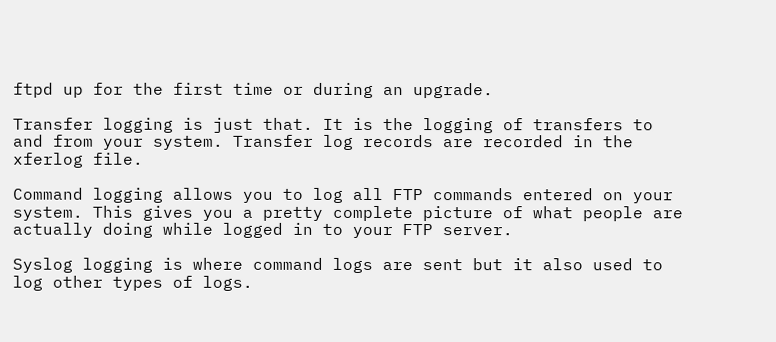ftpd up for the first time or during an upgrade.

Transfer logging is just that. It is the logging of transfers to and from your system. Transfer log records are recorded in the xferlog file.

Command logging allows you to log all FTP commands entered on your system. This gives you a pretty complete picture of what people are actually doing while logged in to your FTP server.

Syslog logging is where command logs are sent but it also used to log other types of logs.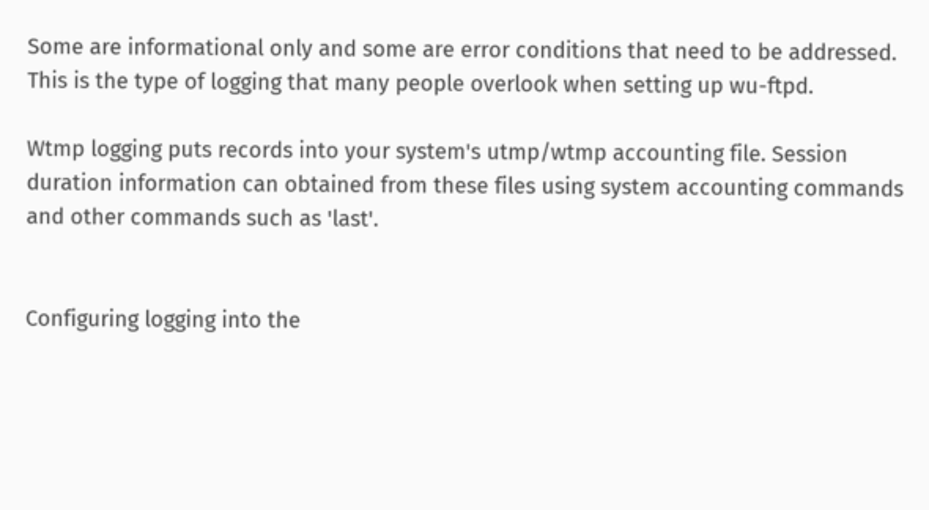Some are informational only and some are error conditions that need to be addressed. This is the type of logging that many people overlook when setting up wu-ftpd.

Wtmp logging puts records into your system's utmp/wtmp accounting file. Session duration information can obtained from these files using system accounting commands and other commands such as 'last'.


Configuring logging into the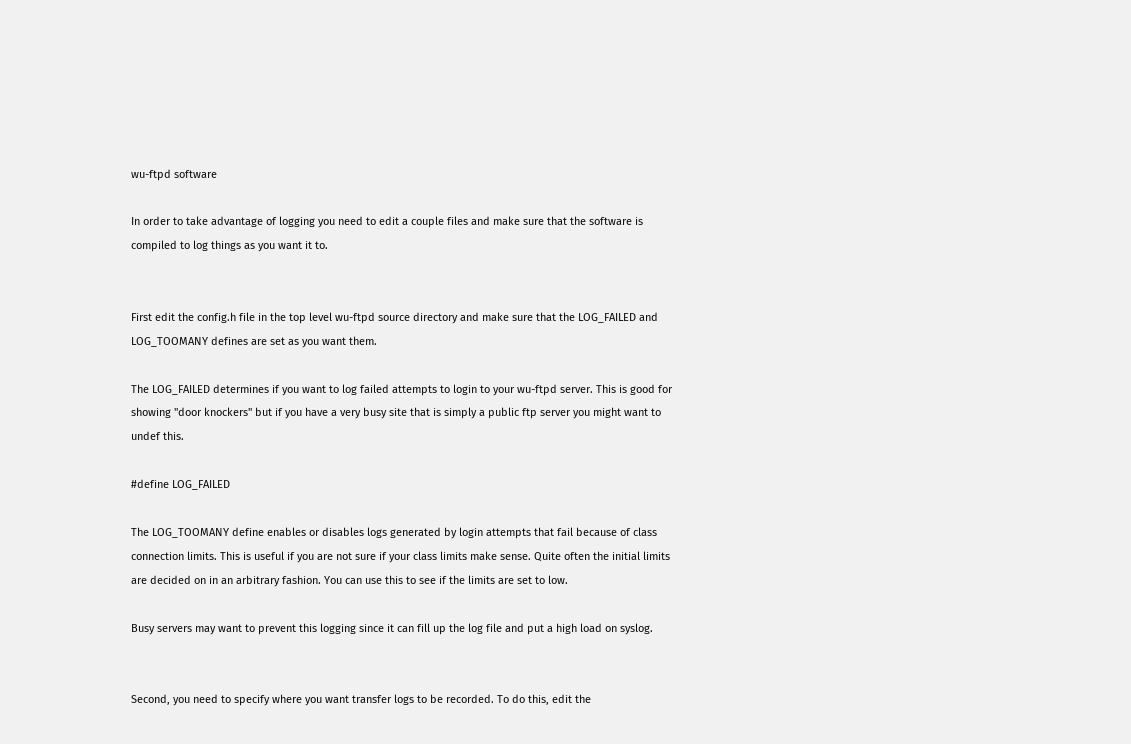wu-ftpd software

In order to take advantage of logging you need to edit a couple files and make sure that the software is compiled to log things as you want it to.


First edit the config.h file in the top level wu-ftpd source directory and make sure that the LOG_FAILED and LOG_TOOMANY defines are set as you want them.

The LOG_FAILED determines if you want to log failed attempts to login to your wu-ftpd server. This is good for showing "door knockers" but if you have a very busy site that is simply a public ftp server you might want to undef this.

#define LOG_FAILED

The LOG_TOOMANY define enables or disables logs generated by login attempts that fail because of class connection limits. This is useful if you are not sure if your class limits make sense. Quite often the initial limits are decided on in an arbitrary fashion. You can use this to see if the limits are set to low.

Busy servers may want to prevent this logging since it can fill up the log file and put a high load on syslog.


Second, you need to specify where you want transfer logs to be recorded. To do this, edit the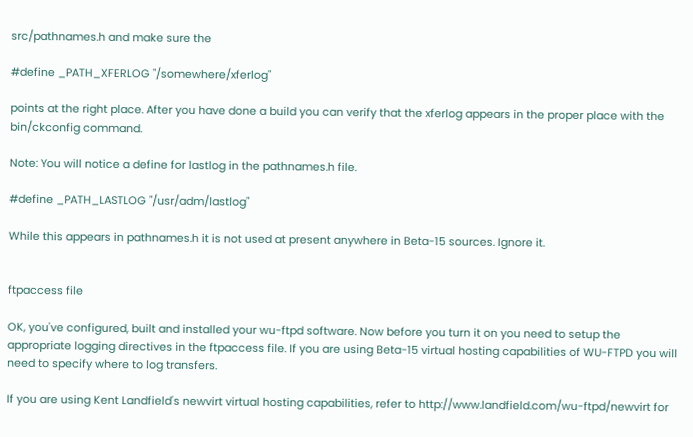src/pathnames.h and make sure the

#define _PATH_XFERLOG "/somewhere/xferlog"

points at the right place. After you have done a build you can verify that the xferlog appears in the proper place with the bin/ckconfig command.

Note: You will notice a define for lastlog in the pathnames.h file.

#define _PATH_LASTLOG "/usr/adm/lastlog"

While this appears in pathnames.h it is not used at present anywhere in Beta-15 sources. Ignore it.


ftpaccess file

OK, you've configured, built and installed your wu-ftpd software. Now before you turn it on you need to setup the appropriate logging directives in the ftpaccess file. If you are using Beta-15 virtual hosting capabilities of WU-FTPD you will need to specify where to log transfers.

If you are using Kent Landfield's newvirt virtual hosting capabilities, refer to http://www.landfield.com/wu-ftpd/newvirt for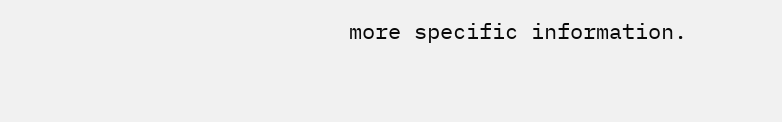more specific information.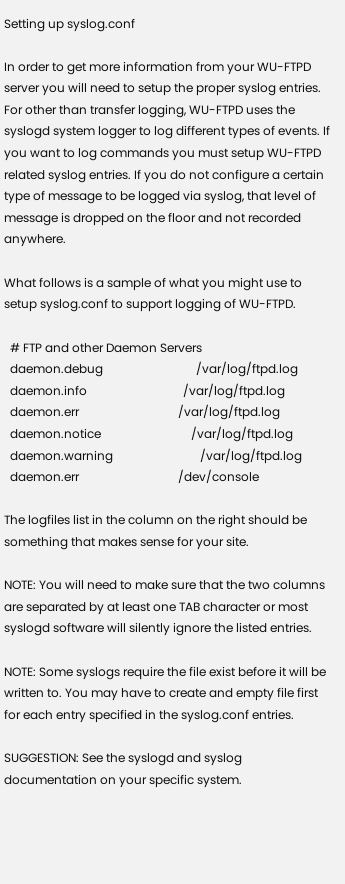Setting up syslog.conf

In order to get more information from your WU-FTPD server you will need to setup the proper syslog entries. For other than transfer logging, WU-FTPD uses the syslogd system logger to log different types of events. If you want to log commands you must setup WU-FTPD related syslog entries. If you do not configure a certain type of message to be logged via syslog, that level of message is dropped on the floor and not recorded anywhere.

What follows is a sample of what you might use to setup syslog.conf to support logging of WU-FTPD.

  # FTP and other Daemon Servers
  daemon.debug                               /var/log/ftpd.log
  daemon.info                                /var/log/ftpd.log
  daemon.err                                 /var/log/ftpd.log
  daemon.notice                              /var/log/ftpd.log
  daemon.warning                             /var/log/ftpd.log
  daemon.err                                 /dev/console

The logfiles list in the column on the right should be something that makes sense for your site.

NOTE: You will need to make sure that the two columns are separated by at least one TAB character or most syslogd software will silently ignore the listed entries.

NOTE: Some syslogs require the file exist before it will be written to. You may have to create and empty file first for each entry specified in the syslog.conf entries.

SUGGESTION: See the syslogd and syslog documentation on your specific system.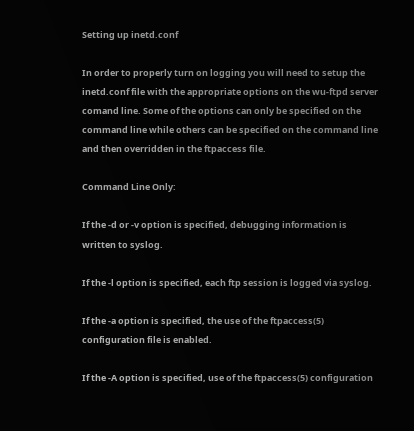Setting up inetd.conf

In order to properly turn on logging you will need to setup the inetd.conf file with the appropriate options on the wu-ftpd server comand line. Some of the options can only be specified on the command line while others can be specified on the command line and then overridden in the ftpaccess file.

Command Line Only:

If the -d or -v option is specified, debugging information is written to syslog.

If the -l option is specified, each ftp session is logged via syslog.

If the -a option is specified, the use of the ftpaccess(5) configuration file is enabled.

If the -A option is specified, use of the ftpaccess(5) configuration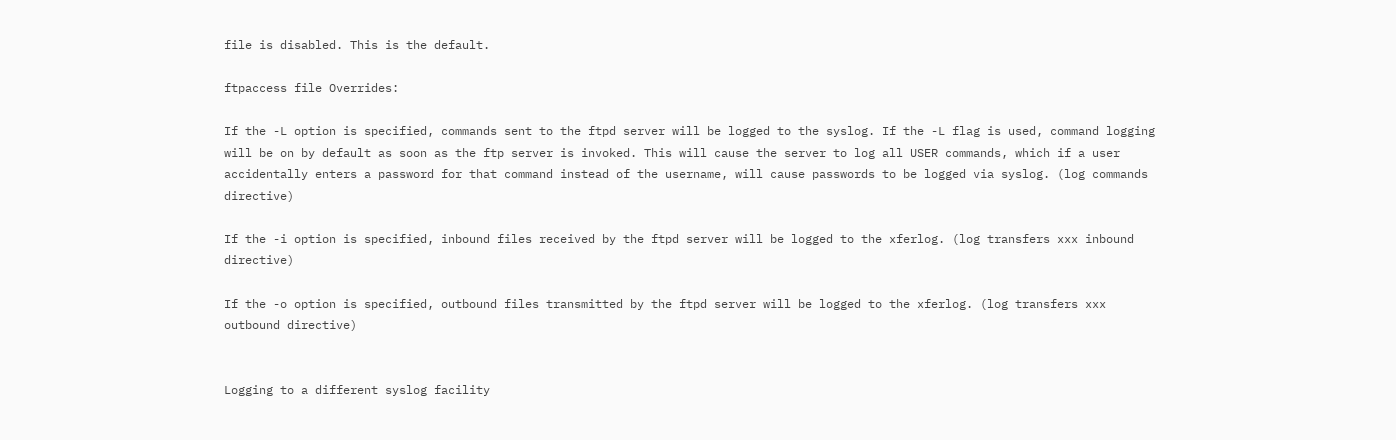file is disabled. This is the default.

ftpaccess file Overrides:

If the -L option is specified, commands sent to the ftpd server will be logged to the syslog. If the -L flag is used, command logging will be on by default as soon as the ftp server is invoked. This will cause the server to log all USER commands, which if a user accidentally enters a password for that command instead of the username, will cause passwords to be logged via syslog. (log commands directive)

If the -i option is specified, inbound files received by the ftpd server will be logged to the xferlog. (log transfers xxx inbound directive)

If the -o option is specified, outbound files transmitted by the ftpd server will be logged to the xferlog. (log transfers xxx outbound directive)


Logging to a different syslog facility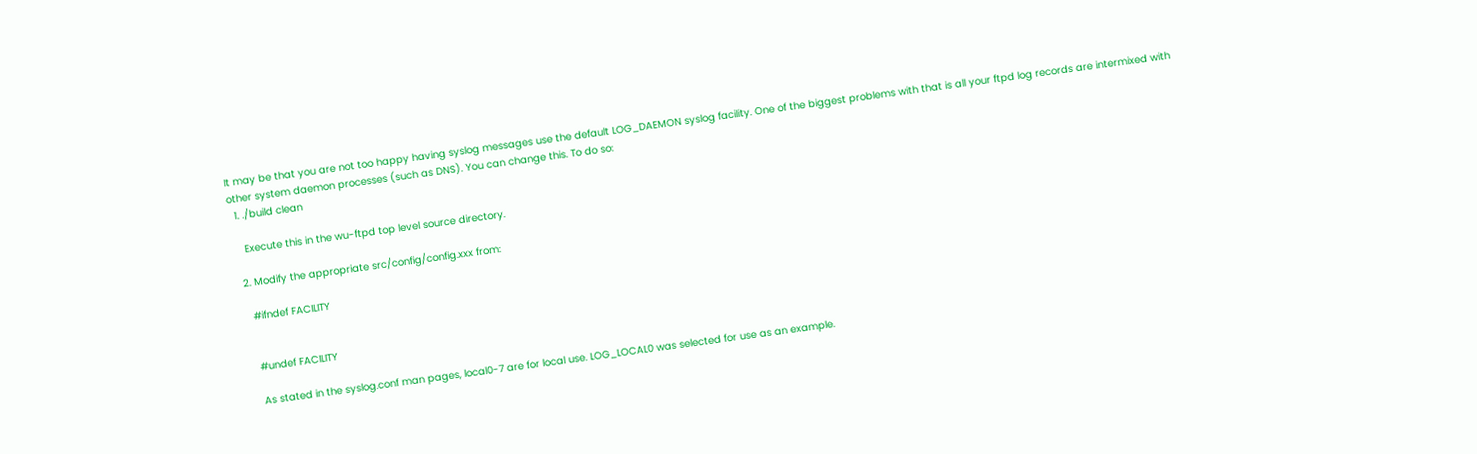It may be that you are not too happy having syslog messages use the default LOG_DAEMON syslog facility. One of the biggest problems with that is all your ftpd log records are intermixed with other system daemon processes (such as DNS). You can change this. To do so:
  1. ./build clean

    Execute this in the wu-ftpd top level source directory.

  2. Modify the appropriate src/config/config.xxx from:

    #ifndef FACILITY


    #undef FACILITY

    As stated in the syslog.conf man pages, local0-7 are for local use. LOG_LOCAL0 was selected for use as an example.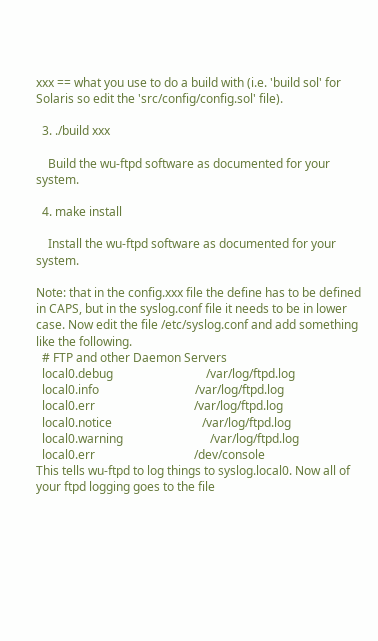xxx == what you use to do a build with (i.e. 'build sol' for Solaris so edit the 'src/config/config.sol' file).

  3. ./build xxx

    Build the wu-ftpd software as documented for your system.

  4. make install

    Install the wu-ftpd software as documented for your system.

Note: that in the config.xxx file the define has to be defined in CAPS, but in the syslog.conf file it needs to be in lower case. Now edit the file /etc/syslog.conf and add something like the following.
  # FTP and other Daemon Servers
  local0.debug                               /var/log/ftpd.log
  local0.info                                /var/log/ftpd.log
  local0.err                                 /var/log/ftpd.log
  local0.notice                              /var/log/ftpd.log
  local0.warning                             /var/log/ftpd.log
  local0.err                                 /dev/console
This tells wu-ftpd to log things to syslog.local0. Now all of your ftpd logging goes to the file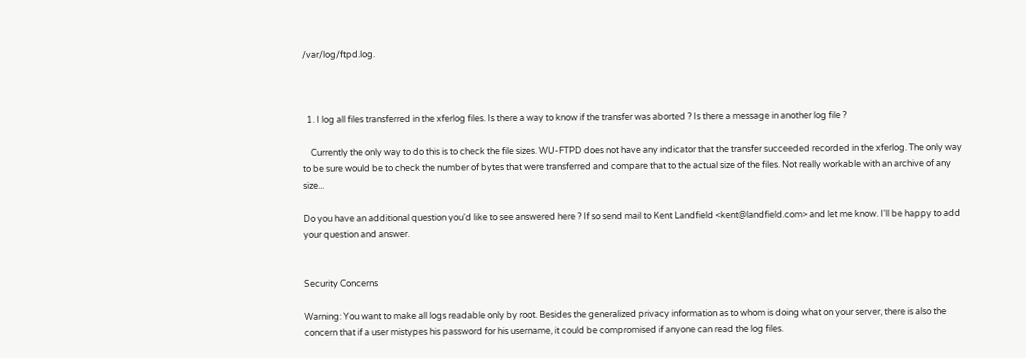/var/log/ftpd.log.



  1. I log all files transferred in the xferlog files. Is there a way to know if the transfer was aborted ? Is there a message in another log file ?

    Currently the only way to do this is to check the file sizes. WU-FTPD does not have any indicator that the transfer succeeded recorded in the xferlog. The only way to be sure would be to check the number of bytes that were transferred and compare that to the actual size of the files. Not really workable with an archive of any size...

Do you have an additional question you'd like to see answered here ? If so send mail to Kent Landfield <kent@landfield.com> and let me know. I'll be happy to add your question and answer.


Security Concerns

Warning: You want to make all logs readable only by root. Besides the generalized privacy information as to whom is doing what on your server, there is also the concern that if a user mistypes his password for his username, it could be compromised if anyone can read the log files.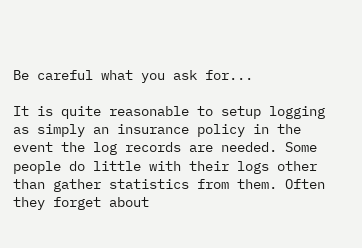Be careful what you ask for...

It is quite reasonable to setup logging as simply an insurance policy in the event the log records are needed. Some people do little with their logs other than gather statistics from them. Often they forget about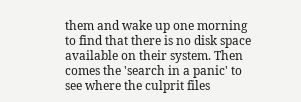them and wake up one morning to find that there is no disk space available on their system. Then comes the 'search in a panic' to see where the culprit files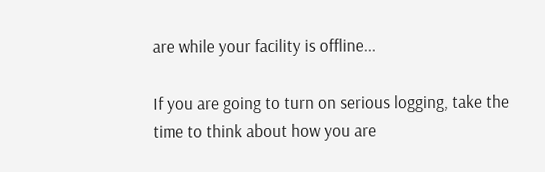are while your facility is offline...

If you are going to turn on serious logging, take the time to think about how you are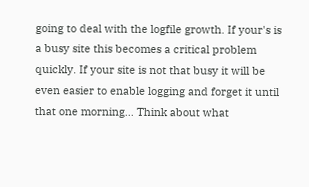going to deal with the logfile growth. If your's is a busy site this becomes a critical problem quickly. If your site is not that busy it will be even easier to enable logging and forget it until that one morning... Think about what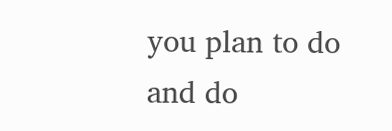you plan to do and do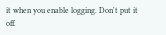it when you enable logging. Don't put it off.